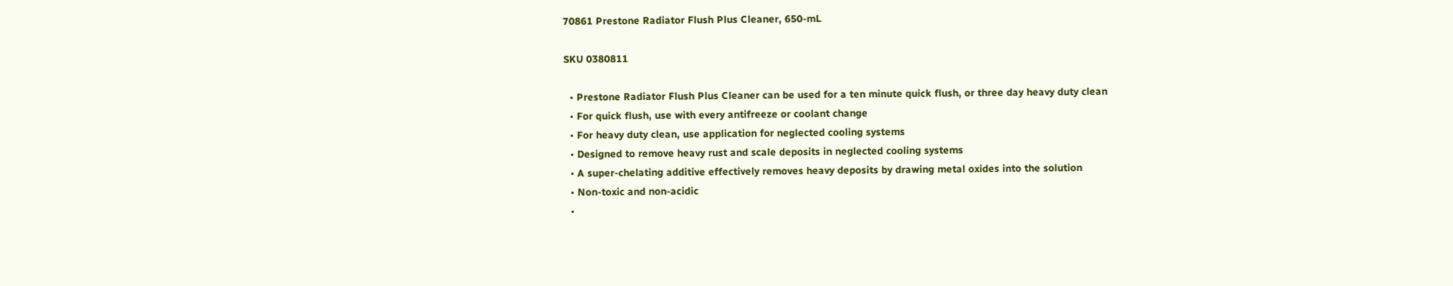70861 Prestone Radiator Flush Plus Cleaner, 650-mL

SKU 0380811

  • Prestone Radiator Flush Plus Cleaner can be used for a ten minute quick flush, or three day heavy duty clean
  • For quick flush, use with every antifreeze or coolant change
  • For heavy duty clean, use application for neglected cooling systems
  • Designed to remove heavy rust and scale deposits in neglected cooling systems
  • A super-chelating additive effectively removes heavy deposits by drawing metal oxides into the solution
  • Non-toxic and non-acidic
  •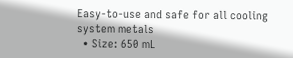Easy-to-use and safe for all cooling system metals
  • Size: 650 mL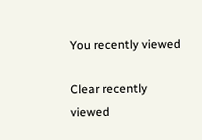You recently viewed

Clear recently viewed